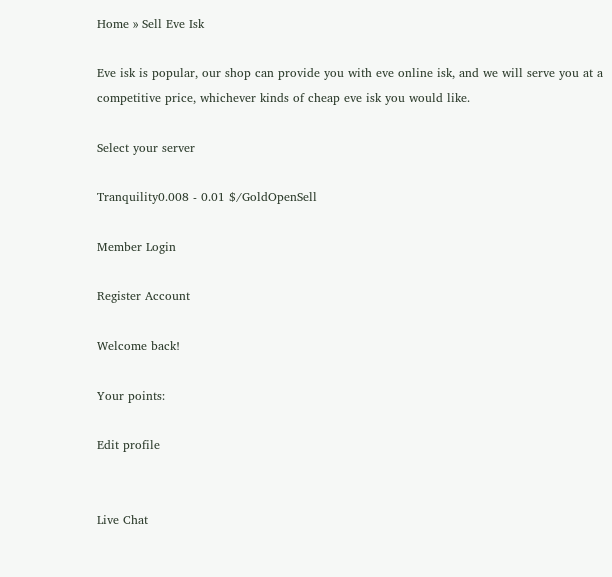Home » Sell Eve Isk

Eve isk is popular, our shop can provide you with eve online isk, and we will serve you at a competitive price, whichever kinds of cheap eve isk you would like.

Select your server

Tranquility0.008 - 0.01 $/GoldOpenSell

Member Login

Register Account

Welcome back!

Your points:

Edit profile


Live Chat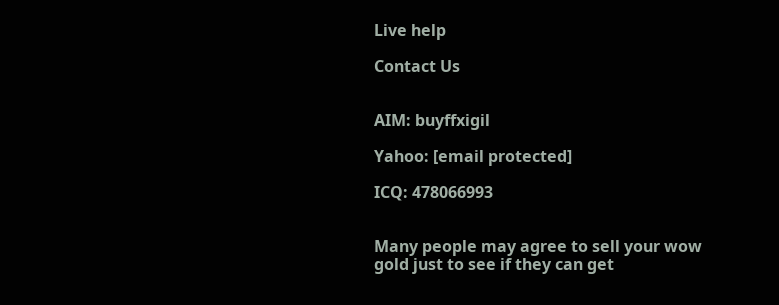Live help

Contact Us


AIM: buyffxigil

Yahoo: [email protected]

ICQ: 478066993


Many people may agree to sell your wow gold just to see if they can get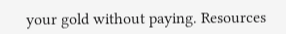your gold without paying. Resources